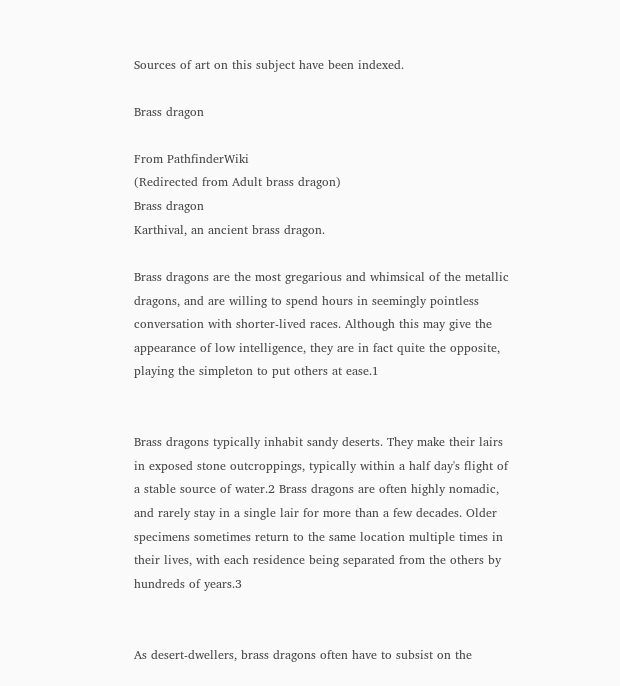Sources of art on this subject have been indexed.

Brass dragon

From PathfinderWiki
(Redirected from Adult brass dragon)
Brass dragon
Karthival, an ancient brass dragon.

Brass dragons are the most gregarious and whimsical of the metallic dragons, and are willing to spend hours in seemingly pointless conversation with shorter-lived races. Although this may give the appearance of low intelligence, they are in fact quite the opposite, playing the simpleton to put others at ease.1


Brass dragons typically inhabit sandy deserts. They make their lairs in exposed stone outcroppings, typically within a half day's flight of a stable source of water.2 Brass dragons are often highly nomadic, and rarely stay in a single lair for more than a few decades. Older specimens sometimes return to the same location multiple times in their lives, with each residence being separated from the others by hundreds of years.3


As desert-dwellers, brass dragons often have to subsist on the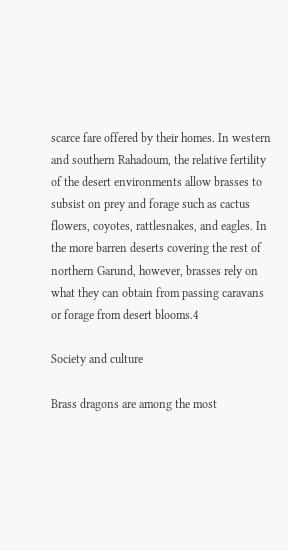scarce fare offered by their homes. In western and southern Rahadoum, the relative fertility of the desert environments allow brasses to subsist on prey and forage such as cactus flowers, coyotes, rattlesnakes, and eagles. In the more barren deserts covering the rest of northern Garund, however, brasses rely on what they can obtain from passing caravans or forage from desert blooms.4

Society and culture

Brass dragons are among the most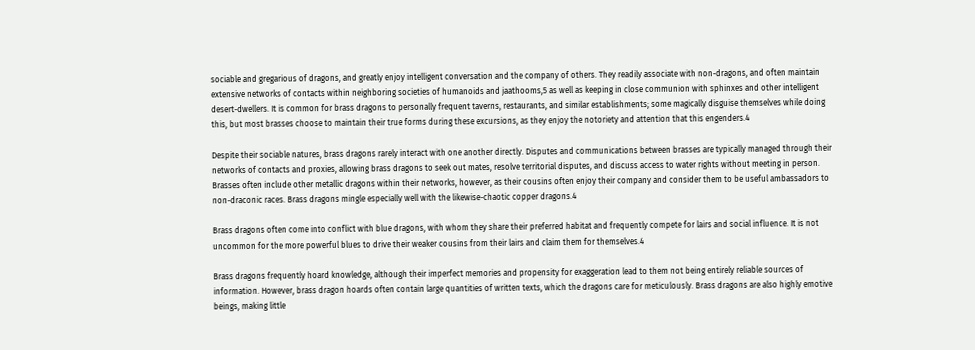sociable and gregarious of dragons, and greatly enjoy intelligent conversation and the company of others. They readily associate with non-dragons, and often maintain extensive networks of contacts within neighboring societies of humanoids and jaathooms,5 as well as keeping in close communion with sphinxes and other intelligent desert-dwellers. It is common for brass dragons to personally frequent taverns, restaurants, and similar establishments; some magically disguise themselves while doing this, but most brasses choose to maintain their true forms during these excursions, as they enjoy the notoriety and attention that this engenders.4

Despite their sociable natures, brass dragons rarely interact with one another directly. Disputes and communications between brasses are typically managed through their networks of contacts and proxies, allowing brass dragons to seek out mates, resolve territorial disputes, and discuss access to water rights without meeting in person. Brasses often include other metallic dragons within their networks, however, as their cousins often enjoy their company and consider them to be useful ambassadors to non-draconic races. Brass dragons mingle especially well with the likewise-chaotic copper dragons.4

Brass dragons often come into conflict with blue dragons, with whom they share their preferred habitat and frequently compete for lairs and social influence. It is not uncommon for the more powerful blues to drive their weaker cousins from their lairs and claim them for themselves.4

Brass dragons frequently hoard knowledge, although their imperfect memories and propensity for exaggeration lead to them not being entirely reliable sources of information. However, brass dragon hoards often contain large quantities of written texts, which the dragons care for meticulously. Brass dragons are also highly emotive beings, making little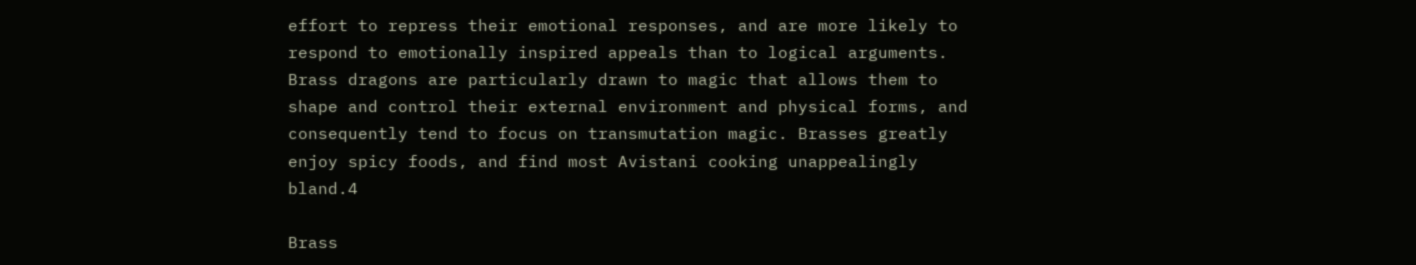effort to repress their emotional responses, and are more likely to respond to emotionally inspired appeals than to logical arguments. Brass dragons are particularly drawn to magic that allows them to shape and control their external environment and physical forms, and consequently tend to focus on transmutation magic. Brasses greatly enjoy spicy foods, and find most Avistani cooking unappealingly bland.4

Brass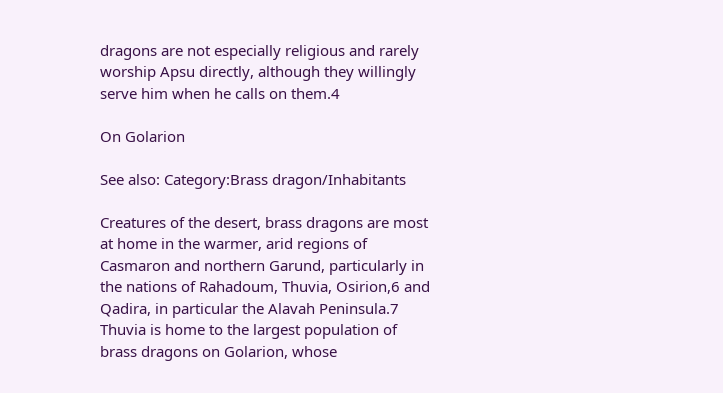dragons are not especially religious and rarely worship Apsu directly, although they willingly serve him when he calls on them.4

On Golarion

See also: Category:Brass dragon/Inhabitants

Creatures of the desert, brass dragons are most at home in the warmer, arid regions of Casmaron and northern Garund, particularly in the nations of Rahadoum, Thuvia, Osirion,6 and Qadira, in particular the Alavah Peninsula.7 Thuvia is home to the largest population of brass dragons on Golarion, whose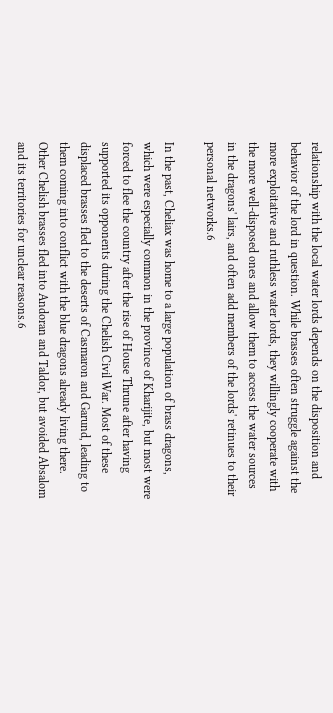relationship with the local water lords depends on the disposition and behavior of the lord in question. While brasses often struggle against the more exploitative and ruthless water lords, they willingly cooperate with the more well-disposed ones and allow them to access the water sources in the dragons' lairs, and often add members of the lords' retinues to their personal networks.6

In the past, Cheliax was home to a large population of brass dragons, which were especially common in the province of Kharijite, but most were forced to flee the country after the rise of House Thrune after having supported its opponents during the Chelish Civil War. Most of these displaced brasses fled to the deserts of Casmaron and Garund, leading to them coming into conflict with the blue dragons already living there. Other Chelish brasses fled into Andoran and Taldor, but avoided Absalom and its territories for unclear reasons.6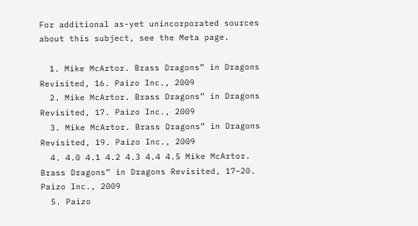For additional as-yet unincorporated sources about this subject, see the Meta page.

  1. Mike McArtor. Brass Dragons” in Dragons Revisited, 16. Paizo Inc., 2009
  2. Mike McArtor. Brass Dragons” in Dragons Revisited, 17. Paizo Inc., 2009
  3. Mike McArtor. Brass Dragons” in Dragons Revisited, 19. Paizo Inc., 2009
  4. 4.0 4.1 4.2 4.3 4.4 4.5 Mike McArtor. Brass Dragons” in Dragons Revisited, 17–20. Paizo Inc., 2009
  5. Paizo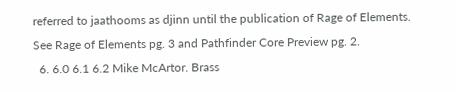referred to jaathooms as djinn until the publication of Rage of Elements. See Rage of Elements pg. 3 and Pathfinder Core Preview pg. 2.
  6. 6.0 6.1 6.2 Mike McArtor. Brass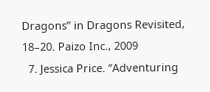Dragons” in Dragons Revisited, 18–20. Paizo Inc., 2009
  7. Jessica Price. “Adventuring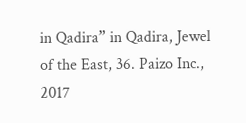in Qadira” in Qadira, Jewel of the East, 36. Paizo Inc., 2017